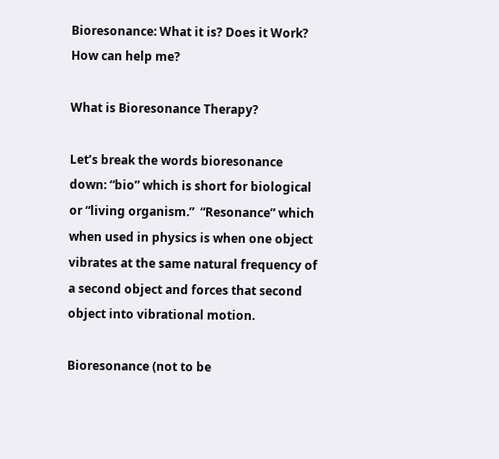Bioresonance: What it is? Does it Work? How can help me?

What is Bioresonance Therapy?

Let’s break the words bioresonance down: “bio” which is short for biological or “living organism.”  “Resonance” which when used in physics is when one object vibrates at the same natural frequency of a second object and forces that second object into vibrational motion.

Bioresonance (not to be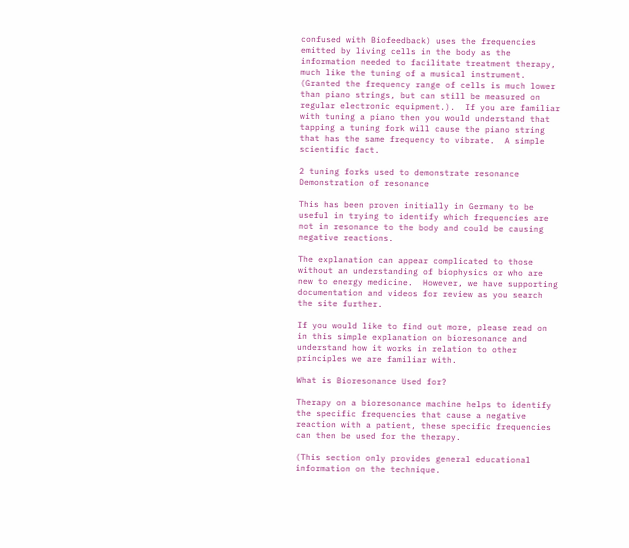confused with Biofeedback) uses the frequencies emitted by living cells in the body as the information needed to facilitate treatment therapy, much like the tuning of a musical instrument.  (Granted the frequency range of cells is much lower than piano strings, but can still be measured on regular electronic equipment.).  If you are familiar with tuning a piano then you would understand that tapping a tuning fork will cause the piano string that has the same frequency to vibrate.  A simple scientific fact.

2 tuning forks used to demonstrate resonance
Demonstration of resonance

This has been proven initially in Germany to be useful in trying to identify which frequencies are not in resonance to the body and could be causing negative reactions.

The explanation can appear complicated to those without an understanding of biophysics or who are new to energy medicine.  However, we have supporting documentation and videos for review as you search the site further.

If you would like to find out more, please read on in this simple explanation on bioresonance and understand how it works in relation to other principles we are familiar with.

What is Bioresonance Used for?

Therapy on a bioresonance machine helps to identify the specific frequencies that cause a negative reaction with a patient, these specific frequencies can then be used for the therapy.

(This section only provides general educational information on the technique.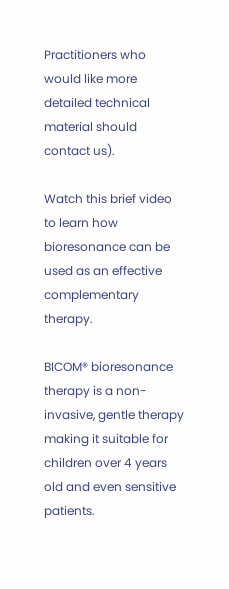Practitioners who would like more detailed technical material should contact us).

Watch this brief video to learn how bioresonance can be used as an effective complementary therapy.

BICOM® bioresonance therapy is a non-invasive, gentle therapy making it suitable for children over 4 years old and even sensitive patients.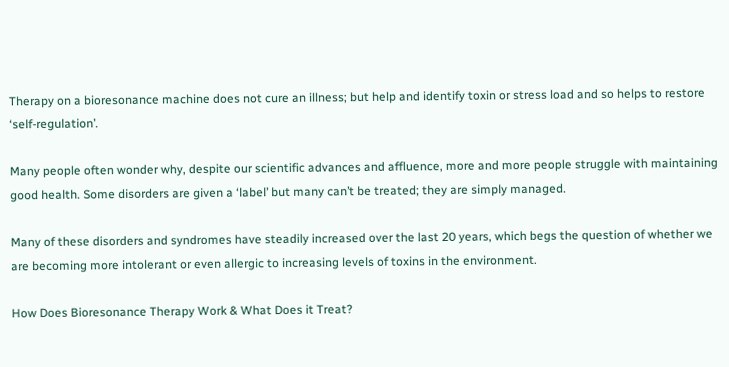Therapy on a bioresonance machine does not cure an illness; but help and identify toxin or stress load and so helps to restore ‘self-regulation’.

Many people often wonder why, despite our scientific advances and affluence, more and more people struggle with maintaining good health. Some disorders are given a ‘label’ but many can’t be treated; they are simply managed.

Many of these disorders and syndromes have steadily increased over the last 20 years, which begs the question of whether we are becoming more intolerant or even allergic to increasing levels of toxins in the environment.

How Does Bioresonance Therapy Work & What Does it Treat?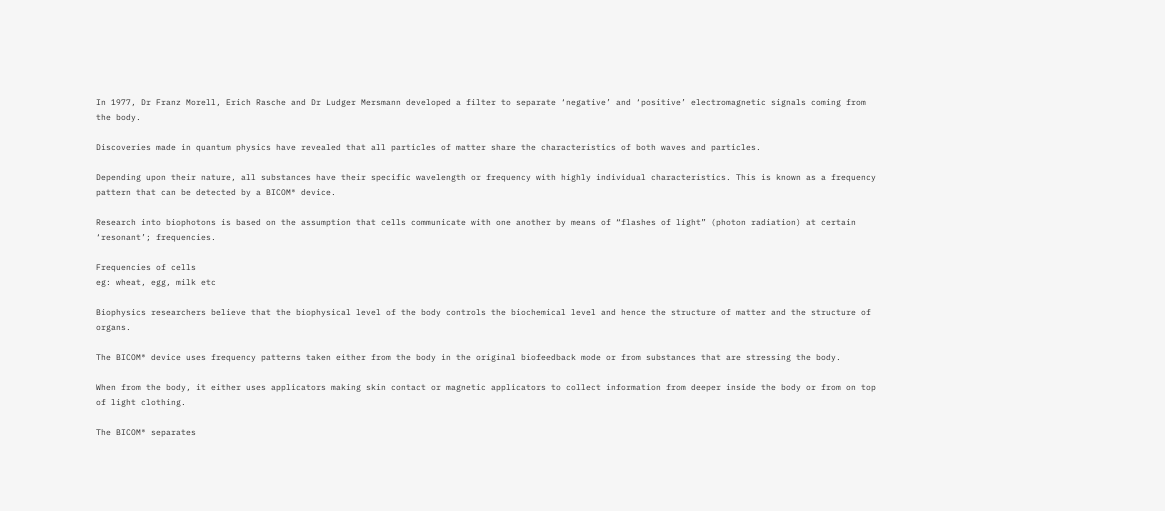In 1977, Dr Franz Morell, Erich Rasche and Dr Ludger Mersmann developed a filter to separate ‘negative’ and ‘positive’ electromagnetic signals coming from the body.

Discoveries made in quantum physics have revealed that all particles of matter share the characteristics of both waves and particles.

Depending upon their nature, all substances have their specific wavelength or frequency with highly individual characteristics. This is known as a frequency pattern that can be detected by a BICOM® device.

Research into biophotons is based on the assumption that cells communicate with one another by means of “flashes of light” (photon radiation) at certain ‘resonant’; frequencies.

Frequencies of cells
eg: wheat, egg, milk etc

Biophysics researchers believe that the biophysical level of the body controls the biochemical level and hence the structure of matter and the structure of organs.

The BICOM® device uses frequency patterns taken either from the body in the original biofeedback mode or from substances that are stressing the body.

When from the body, it either uses applicators making skin contact or magnetic applicators to collect information from deeper inside the body or from on top of light clothing.

The BICOM® separates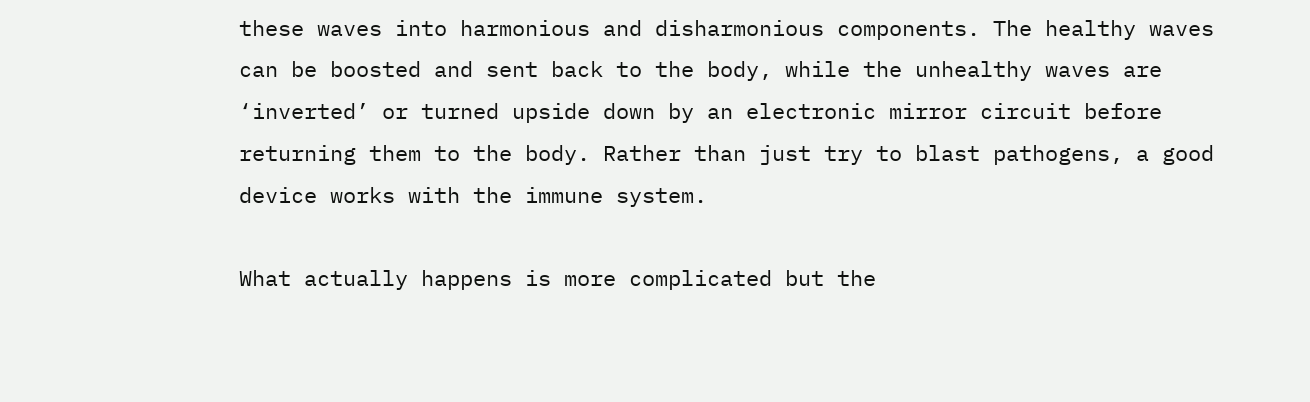these waves into harmonious and disharmonious components. The healthy waves can be boosted and sent back to the body, while the unhealthy waves are ‘inverted’ or turned upside down by an electronic mirror circuit before returning them to the body. Rather than just try to blast pathogens, a good device works with the immune system.

What actually happens is more complicated but the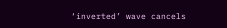‘inverted’ wave cancels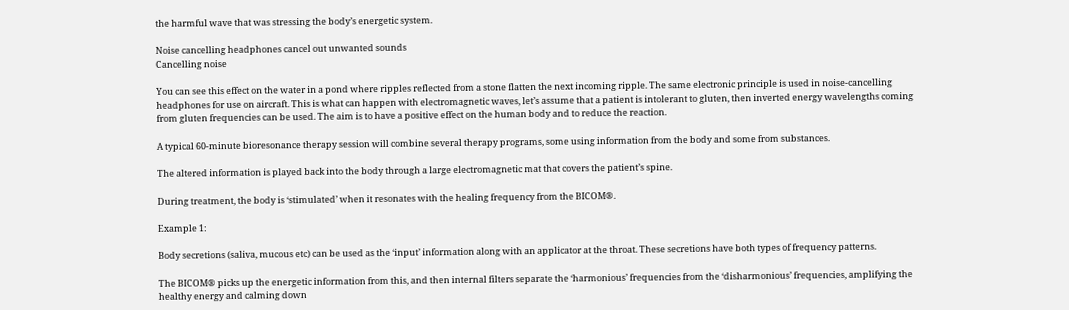the harmful wave that was stressing the body’s energetic system.

Noise cancelling headphones cancel out unwanted sounds
Cancelling noise

You can see this effect on the water in a pond where ripples reflected from a stone flatten the next incoming ripple. The same electronic principle is used in noise-cancelling headphones for use on aircraft. This is what can happen with electromagnetic waves, let’s assume that a patient is intolerant to gluten, then inverted energy wavelengths coming from gluten frequencies can be used. The aim is to have a positive effect on the human body and to reduce the reaction.

A typical 60-minute bioresonance therapy session will combine several therapy programs, some using information from the body and some from substances.

The altered information is played back into the body through a large electromagnetic mat that covers the patient’s spine.

During treatment, the body is ‘stimulated’ when it resonates with the healing frequency from the BICOM®.

Example 1:

Body secretions (saliva, mucous etc) can be used as the ‘input’ information along with an applicator at the throat. These secretions have both types of frequency patterns.

The BICOM® picks up the energetic information from this, and then internal filters separate the ‘harmonious’ frequencies from the ‘disharmonious’ frequencies, amplifying the healthy energy and calming down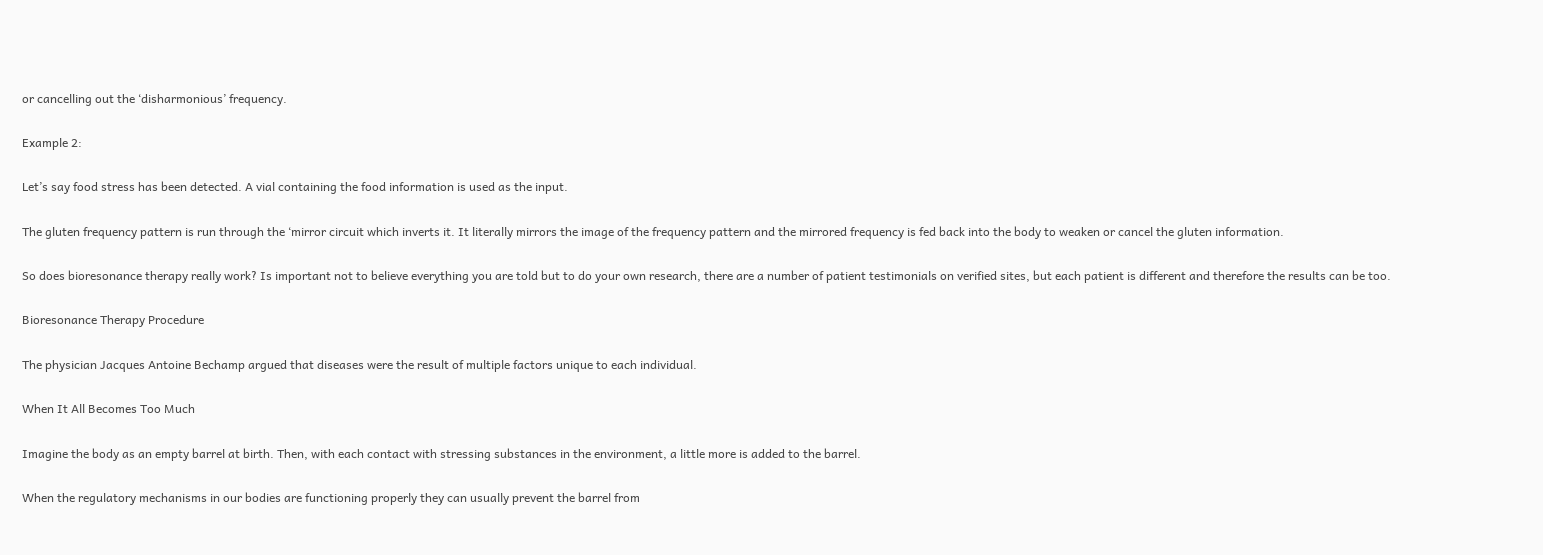or cancelling out the ‘disharmonious’ frequency.

Example 2:

Let’s say food stress has been detected. A vial containing the food information is used as the input.

The gluten frequency pattern is run through the ‘mirror circuit which inverts it. It literally mirrors the image of the frequency pattern and the mirrored frequency is fed back into the body to weaken or cancel the gluten information.

So does bioresonance therapy really work? Is important not to believe everything you are told but to do your own research, there are a number of patient testimonials on verified sites, but each patient is different and therefore the results can be too.

Bioresonance Therapy Procedure

The physician Jacques Antoine Bechamp argued that diseases were the result of multiple factors unique to each individual.

When It All Becomes Too Much

Imagine the body as an empty barrel at birth. Then, with each contact with stressing substances in the environment, a little more is added to the barrel.

When the regulatory mechanisms in our bodies are functioning properly they can usually prevent the barrel from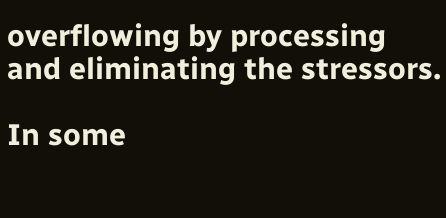overflowing by processing and eliminating the stressors.

In some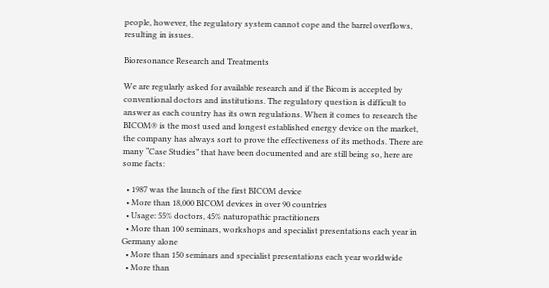people, however, the regulatory system cannot cope and the barrel overflows, resulting in issues.

Bioresonance Research and Treatments

We are regularly asked for available research and if the Bicom is accepted by conventional doctors and institutions. The regulatory question is difficult to answer as each country has its own regulations. When it comes to research the BICOM® is the most used and longest established energy device on the market, the company has always sort to prove the effectiveness of its methods. There are many “Case Studies” that have been documented and are still being so, here are some facts:

  • 1987 was the launch of the first BICOM device
  • More than 18,000 BICOM devices in over 90 countries
  • Usage: 55% doctors, 45% naturopathic practitioners
  • More than 100 seminars, workshops and specialist presentations each year in Germany alone
  • More than 150 seminars and specialist presentations each year worldwide
  • More than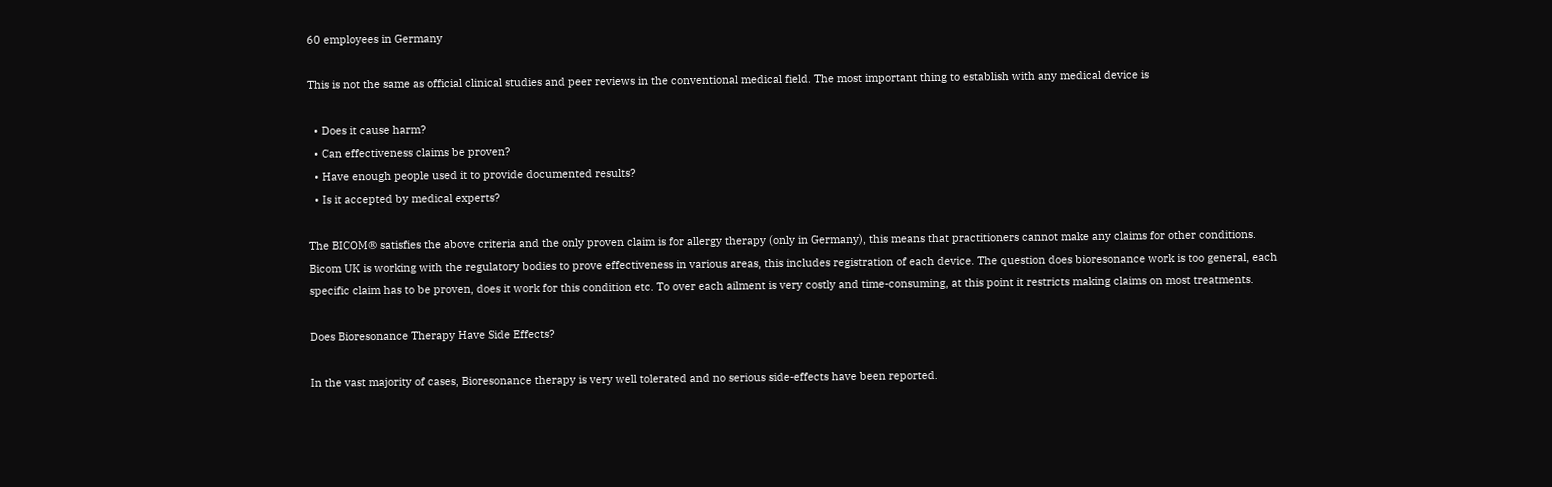60 employees in Germany

This is not the same as official clinical studies and peer reviews in the conventional medical field. The most important thing to establish with any medical device is

  • Does it cause harm?
  • Can effectiveness claims be proven?
  • Have enough people used it to provide documented results?
  • Is it accepted by medical experts?

The BICOM® satisfies the above criteria and the only proven claim is for allergy therapy (only in Germany), this means that practitioners cannot make any claims for other conditions. Bicom UK is working with the regulatory bodies to prove effectiveness in various areas, this includes registration of each device. The question does bioresonance work is too general, each specific claim has to be proven, does it work for this condition etc. To over each ailment is very costly and time-consuming, at this point it restricts making claims on most treatments.

Does Bioresonance Therapy Have Side Effects?

In the vast majority of cases, Bioresonance therapy is very well tolerated and no serious side-effects have been reported.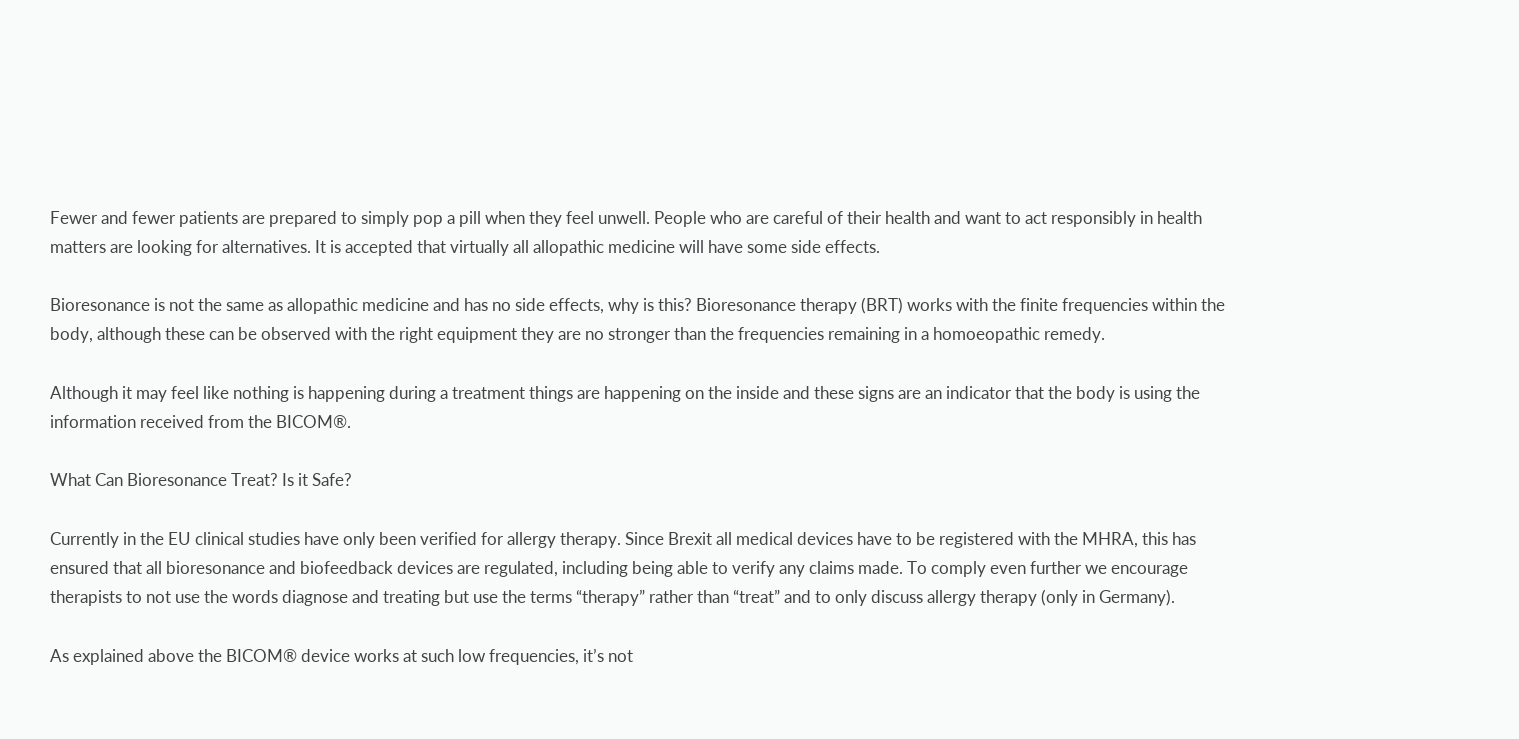Fewer and fewer patients are prepared to simply pop a pill when they feel unwell. People who are careful of their health and want to act responsibly in health matters are looking for alternatives. It is accepted that virtually all allopathic medicine will have some side effects.

Bioresonance is not the same as allopathic medicine and has no side effects, why is this? Bioresonance therapy (BRT) works with the finite frequencies within the body, although these can be observed with the right equipment they are no stronger than the frequencies remaining in a homoeopathic remedy.

Although it may feel like nothing is happening during a treatment things are happening on the inside and these signs are an indicator that the body is using the information received from the BICOM®.

What Can Bioresonance Treat? Is it Safe?

Currently in the EU clinical studies have only been verified for allergy therapy. Since Brexit all medical devices have to be registered with the MHRA, this has ensured that all bioresonance and biofeedback devices are regulated, including being able to verify any claims made. To comply even further we encourage therapists to not use the words diagnose and treating but use the terms “therapy” rather than “treat” and to only discuss allergy therapy (only in Germany).

As explained above the BICOM® device works at such low frequencies, it’s not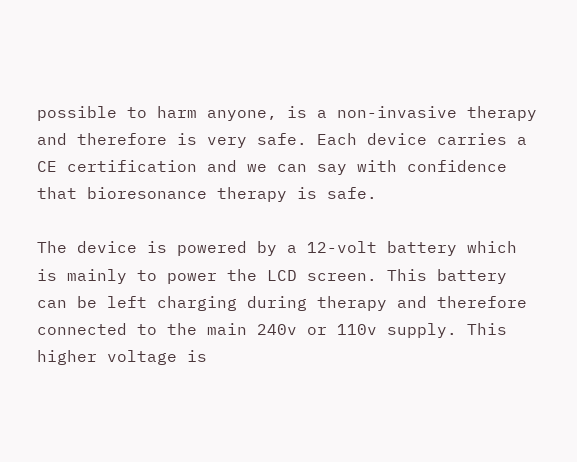possible to harm anyone, is a non-invasive therapy and therefore is very safe. Each device carries a CE certification and we can say with confidence that bioresonance therapy is safe.

The device is powered by a 12-volt battery which is mainly to power the LCD screen. This battery can be left charging during therapy and therefore connected to the main 240v or 110v supply. This higher voltage is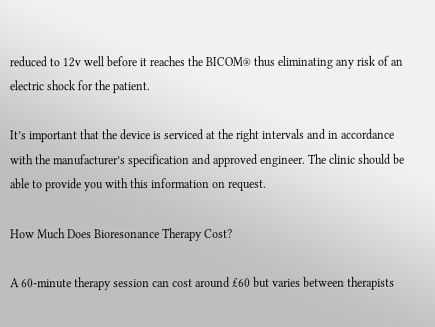reduced to 12v well before it reaches the BICOM® thus eliminating any risk of an electric shock for the patient.

It’s important that the device is serviced at the right intervals and in accordance with the manufacturer’s specification and approved engineer. The clinic should be able to provide you with this information on request.

How Much Does Bioresonance Therapy Cost?

A 60-minute therapy session can cost around £60 but varies between therapists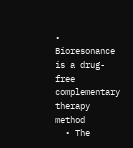• Bioresonance is a drug-free complementary therapy method
  • The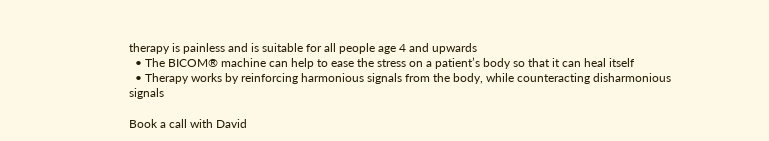therapy is painless and is suitable for all people age 4 and upwards
  • The BICOM® machine can help to ease the stress on a patient’s body so that it can heal itself
  • Therapy works by reinforcing harmonious signals from the body, while counteracting disharmonious signals

Book a call with David